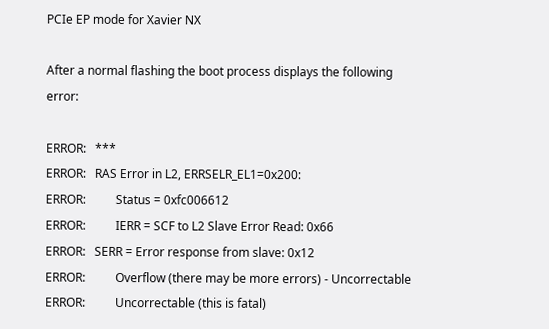PCIe EP mode for Xavier NX

After a normal flashing the boot process displays the following error:

ERROR:   ***
ERROR:   RAS Error in L2, ERRSELR_EL1=0x200:
ERROR:          Status = 0xfc006612
ERROR:          IERR = SCF to L2 Slave Error Read: 0x66
ERROR:   SERR = Error response from slave: 0x12
ERROR:          Overflow (there may be more errors) - Uncorrectable
ERROR:          Uncorrectable (this is fatal)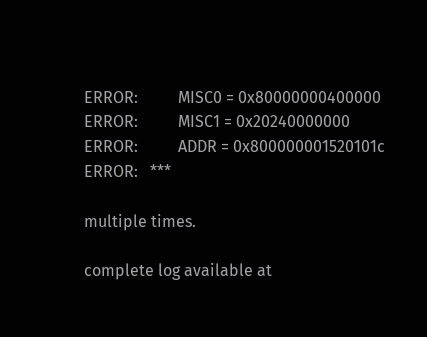ERROR:          MISC0 = 0x80000000400000
ERROR:          MISC1 = 0x20240000000
ERROR:          ADDR = 0x800000001520101c
ERROR:   ***

multiple times.

complete log available at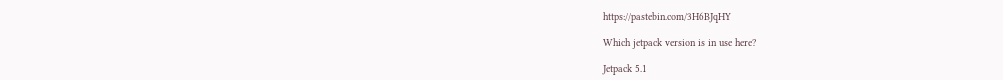https://pastebin.com/3H6BJqHY

Which jetpack version is in use here?

Jetpack 5.1